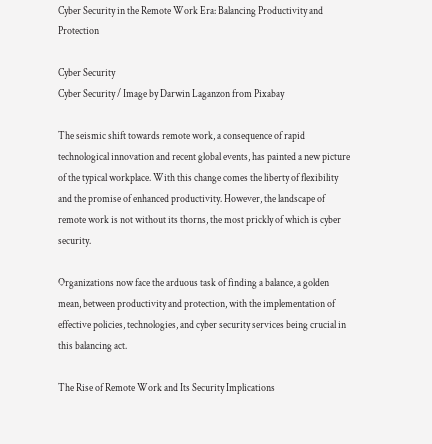Cyber Security in the Remote Work Era: Balancing Productivity and Protection

Cyber Security
Cyber Security / Image by Darwin Laganzon from Pixabay

The seismic shift towards remote work, a consequence of rapid technological innovation and recent global events, has painted a new picture of the typical workplace. With this change comes the liberty of flexibility and the promise of enhanced productivity. However, the landscape of remote work is not without its thorns, the most prickly of which is cyber security.

Organizations now face the arduous task of finding a balance, a golden mean, between productivity and protection, with the implementation of effective policies, technologies, and cyber security services being crucial in this balancing act.

The Rise of Remote Work and Its Security Implications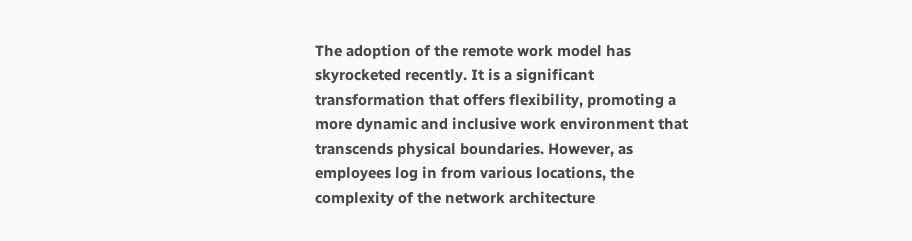The adoption of the remote work model has skyrocketed recently. It is a significant transformation that offers flexibility, promoting a more dynamic and inclusive work environment that transcends physical boundaries. However, as employees log in from various locations, the complexity of the network architecture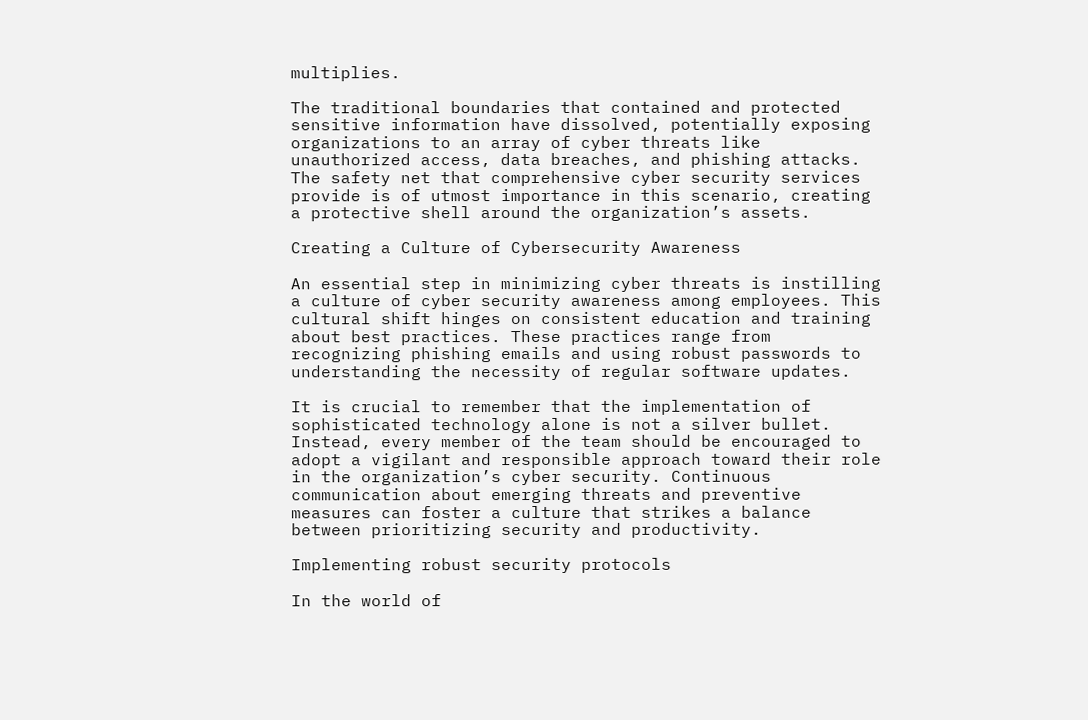multiplies.

The traditional boundaries that contained and protected sensitive information have dissolved, potentially exposing organizations to an array of cyber threats like unauthorized access, data breaches, and phishing attacks. The safety net that comprehensive cyber security services provide is of utmost importance in this scenario, creating a protective shell around the organization’s assets.

Creating a Culture of Cybersecurity Awareness

An essential step in minimizing cyber threats is instilling a culture of cyber security awareness among employees. This cultural shift hinges on consistent education and training about best practices. These practices range from recognizing phishing emails and using robust passwords to understanding the necessity of regular software updates.

It is crucial to remember that the implementation of sophisticated technology alone is not a silver bullet. Instead, every member of the team should be encouraged to adopt a vigilant and responsible approach toward their role in the organization’s cyber security. Continuous communication about emerging threats and preventive measures can foster a culture that strikes a balance between prioritizing security and productivity.

Implementing robust security protocols

In the world of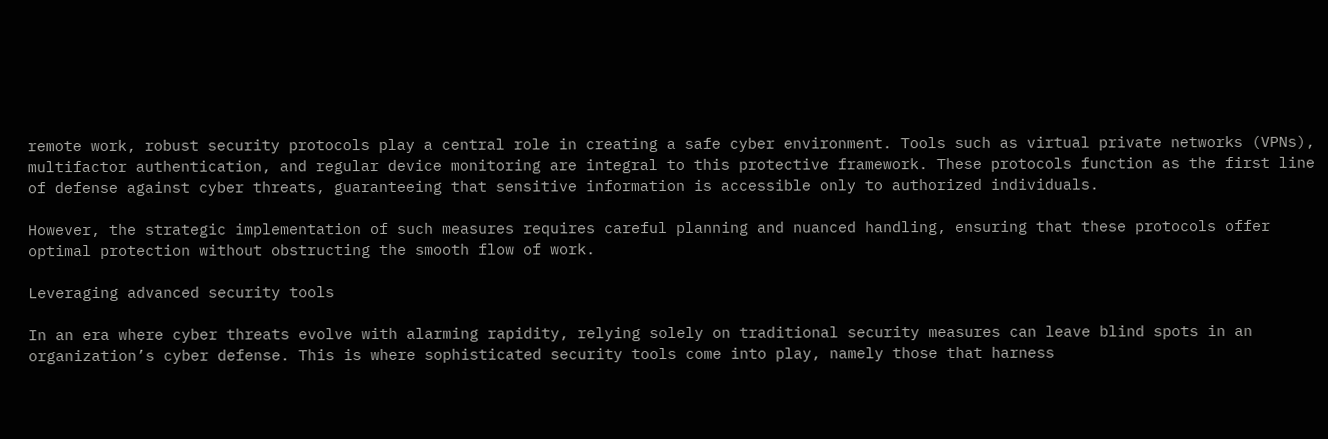remote work, robust security protocols play a central role in creating a safe cyber environment. Tools such as virtual private networks (VPNs), multifactor authentication, and regular device monitoring are integral to this protective framework. These protocols function as the first line of defense against cyber threats, guaranteeing that sensitive information is accessible only to authorized individuals.

However, the strategic implementation of such measures requires careful planning and nuanced handling, ensuring that these protocols offer optimal protection without obstructing the smooth flow of work.

Leveraging advanced security tools

In an era where cyber threats evolve with alarming rapidity, relying solely on traditional security measures can leave blind spots in an organization’s cyber defense. This is where sophisticated security tools come into play, namely those that harness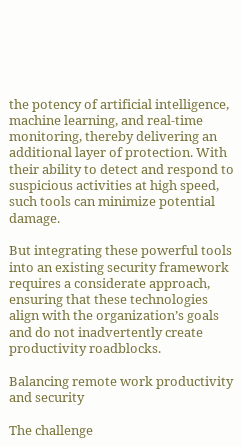the potency of artificial intelligence, machine learning, and real-time monitoring, thereby delivering an additional layer of protection. With their ability to detect and respond to suspicious activities at high speed, such tools can minimize potential damage.

But integrating these powerful tools into an existing security framework requires a considerate approach, ensuring that these technologies align with the organization’s goals and do not inadvertently create productivity roadblocks.

Balancing remote work productivity and security

The challenge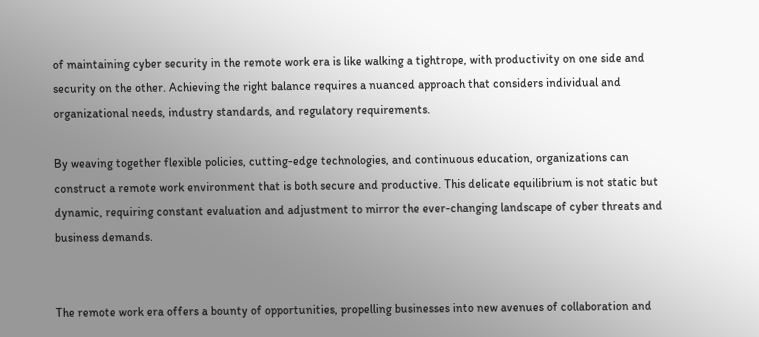of maintaining cyber security in the remote work era is like walking a tightrope, with productivity on one side and security on the other. Achieving the right balance requires a nuanced approach that considers individual and organizational needs, industry standards, and regulatory requirements.

By weaving together flexible policies, cutting-edge technologies, and continuous education, organizations can construct a remote work environment that is both secure and productive. This delicate equilibrium is not static but dynamic, requiring constant evaluation and adjustment to mirror the ever-changing landscape of cyber threats and business demands.


The remote work era offers a bounty of opportunities, propelling businesses into new avenues of collaboration and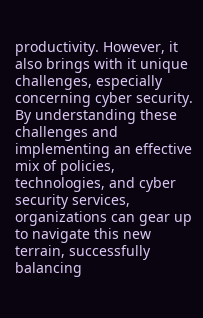productivity. However, it also brings with it unique challenges, especially concerning cyber security. By understanding these challenges and implementing an effective mix of policies, technologies, and cyber security services, organizations can gear up to navigate this new terrain, successfully balancing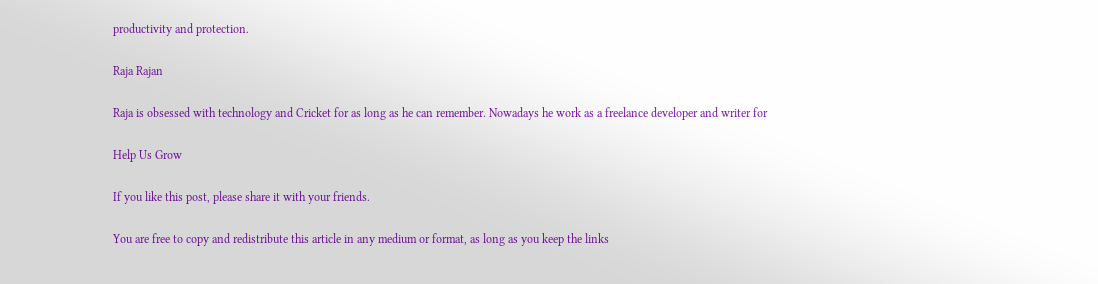productivity and protection.

Raja Rajan

Raja is obsessed with technology and Cricket for as long as he can remember. Nowadays he work as a freelance developer and writer for

Help Us Grow

If you like this post, please share it with your friends.

You are free to copy and redistribute this article in any medium or format, as long as you keep the links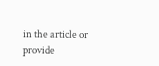in the article or provide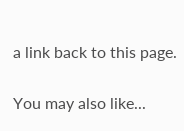a link back to this page.

You may also like...